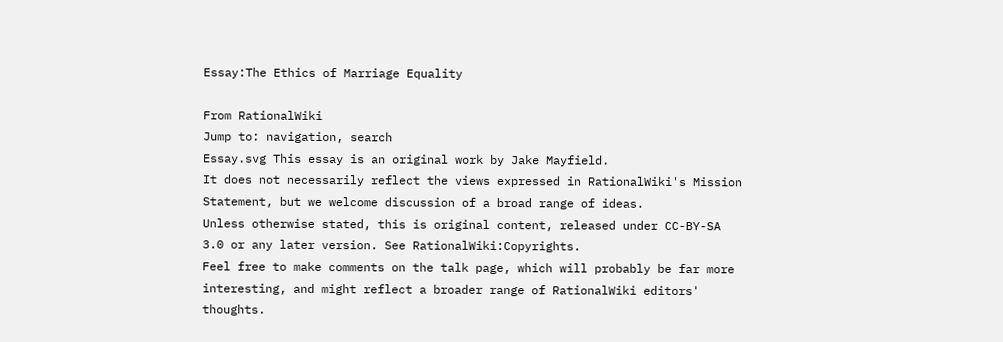Essay:The Ethics of Marriage Equality

From RationalWiki
Jump to: navigation, search
Essay.svg This essay is an original work by Jake Mayfield.
It does not necessarily reflect the views expressed in RationalWiki's Mission Statement, but we welcome discussion of a broad range of ideas.
Unless otherwise stated, this is original content, released under CC-BY-SA 3.0 or any later version. See RationalWiki:Copyrights.
Feel free to make comments on the talk page, which will probably be far more interesting, and might reflect a broader range of RationalWiki editors' thoughts.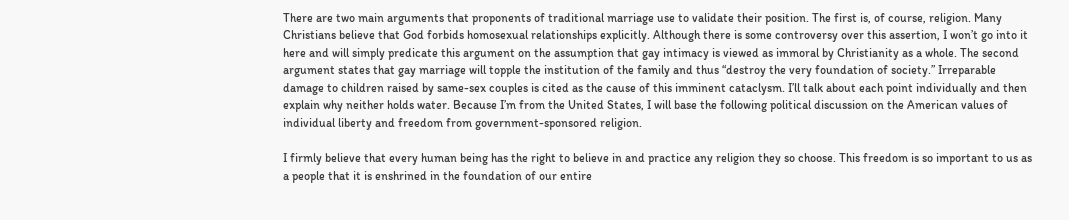There are two main arguments that proponents of traditional marriage use to validate their position. The first is, of course, religion. Many Christians believe that God forbids homosexual relationships explicitly. Although there is some controversy over this assertion, I won’t go into it here and will simply predicate this argument on the assumption that gay intimacy is viewed as immoral by Christianity as a whole. The second argument states that gay marriage will topple the institution of the family and thus “destroy the very foundation of society.” Irreparable damage to children raised by same-sex couples is cited as the cause of this imminent cataclysm. I’ll talk about each point individually and then explain why neither holds water. Because I’m from the United States, I will base the following political discussion on the American values of individual liberty and freedom from government-sponsored religion.

I firmly believe that every human being has the right to believe in and practice any religion they so choose. This freedom is so important to us as a people that it is enshrined in the foundation of our entire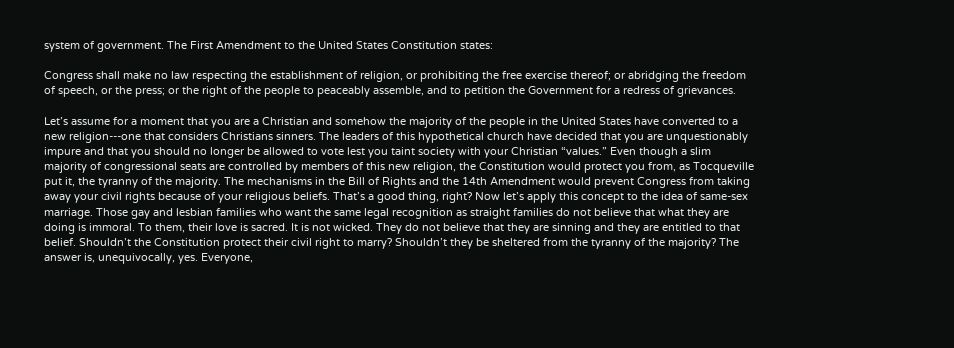system of government. The First Amendment to the United States Constitution states:

Congress shall make no law respecting the establishment of religion, or prohibiting the free exercise thereof; or abridging the freedom of speech, or the press; or the right of the people to peaceably assemble, and to petition the Government for a redress of grievances.

Let’s assume for a moment that you are a Christian and somehow the majority of the people in the United States have converted to a new religion---one that considers Christians sinners. The leaders of this hypothetical church have decided that you are unquestionably impure and that you should no longer be allowed to vote lest you taint society with your Christian “values.” Even though a slim majority of congressional seats are controlled by members of this new religion, the Constitution would protect you from, as Tocqueville put it, the tyranny of the majority. The mechanisms in the Bill of Rights and the 14th Amendment would prevent Congress from taking away your civil rights because of your religious beliefs. That’s a good thing, right? Now let’s apply this concept to the idea of same-sex marriage. Those gay and lesbian families who want the same legal recognition as straight families do not believe that what they are doing is immoral. To them, their love is sacred. It is not wicked. They do not believe that they are sinning and they are entitled to that belief. Shouldn’t the Constitution protect their civil right to marry? Shouldn’t they be sheltered from the tyranny of the majority? The answer is, unequivocally, yes. Everyone,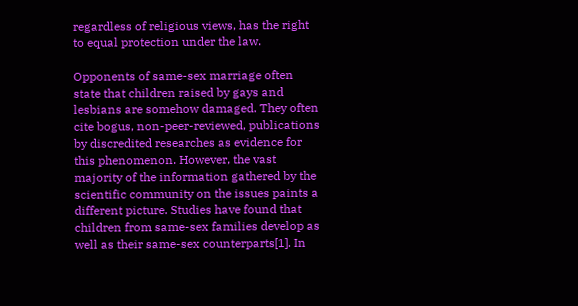regardless of religious views, has the right to equal protection under the law.

Opponents of same-sex marriage often state that children raised by gays and lesbians are somehow damaged. They often cite bogus, non-peer-reviewed, publications by discredited researches as evidence for this phenomenon. However, the vast majority of the information gathered by the scientific community on the issues paints a different picture. Studies have found that children from same-sex families develop as well as their same-sex counterparts[1]. In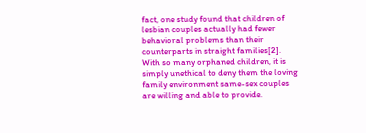fact, one study found that children of lesbian couples actually had fewer behavioral problems than their counterparts in straight families[2]. With so many orphaned children, it is simply unethical to deny them the loving family environment same-sex couples are willing and able to provide.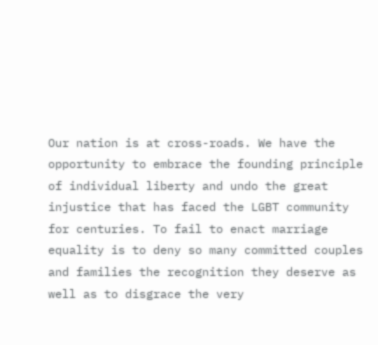Our nation is at cross-roads. We have the opportunity to embrace the founding principle of individual liberty and undo the great injustice that has faced the LGBT community for centuries. To fail to enact marriage equality is to deny so many committed couples and families the recognition they deserve as well as to disgrace the very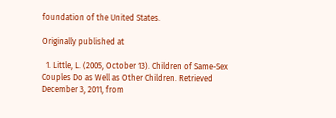foundation of the United States.

Originally published at

  1. Little, L. (2005, October 13). Children of Same-Sex Couples Do as Well as Other Children. Retrieved December 3, 2011, from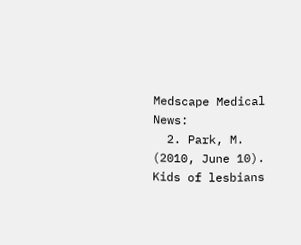Medscape Medical News:
  2. Park, M. (2010, June 10). Kids of lesbians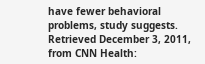have fewer behavioral problems, study suggests. Retrieved December 3, 2011, from CNN Health: